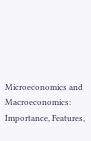Microeconomics and Macroeconomics: Importance, Features,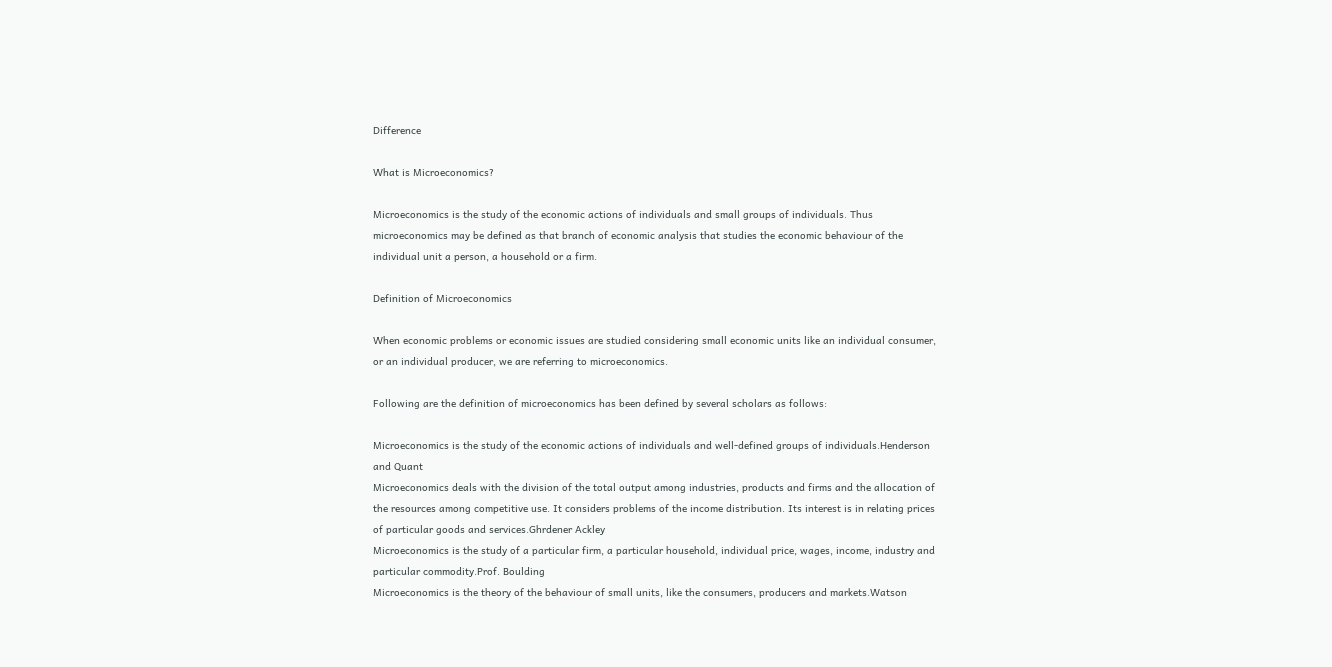Difference

What is Microeconomics?

Microeconomics is the study of the economic actions of individuals and small groups of individuals. Thus microeconomics may be defined as that branch of economic analysis that studies the economic behaviour of the individual unit a person, a household or a firm.

Definition of Microeconomics

When economic problems or economic issues are studied considering small economic units like an individual consumer, or an individual producer, we are referring to microeconomics.

Following are the definition of microeconomics has been defined by several scholars as follows:

Microeconomics is the study of the economic actions of individuals and well-defined groups of individuals.Henderson and Quant
Microeconomics deals with the division of the total output among industries, products and firms and the allocation of the resources among competitive use. It considers problems of the income distribution. Its interest is in relating prices of particular goods and services.Ghrdener Ackley
Microeconomics is the study of a particular firm, a particular household, individual price, wages, income, industry and particular commodity.Prof. Boulding
Microeconomics is the theory of the behaviour of small units, like the consumers, producers and markets.Watson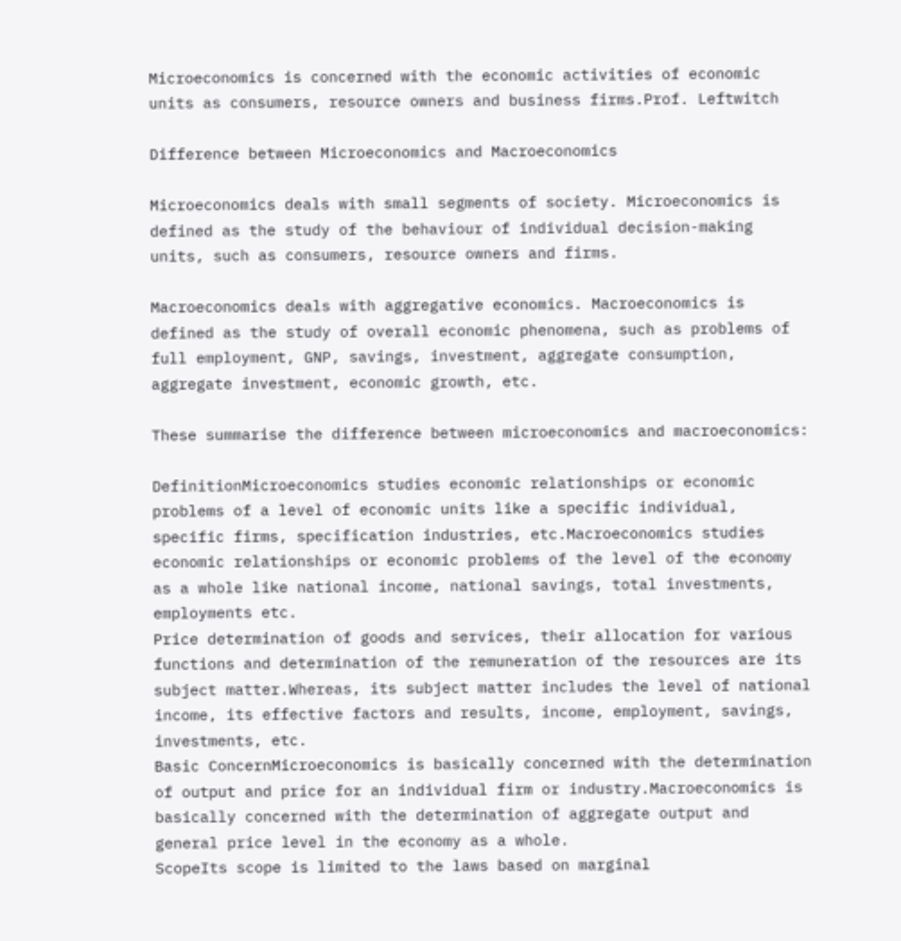Microeconomics is concerned with the economic activities of economic units as consumers, resource owners and business firms.Prof. Leftwitch

Difference between Microeconomics and Macroeconomics

Microeconomics deals with small segments of society. Microeconomics is defined as the study of the behaviour of individual decision-making units, such as consumers, resource owners and firms.

Macroeconomics deals with aggregative economics. Macroeconomics is defined as the study of overall economic phenomena, such as problems of full employment, GNP, savings, investment, aggregate consumption, aggregate investment, economic growth, etc.

These summarise the difference between microeconomics and macroeconomics:

DefinitionMicroeconomics studies economic relationships or economic problems of a level of economic units like a specific individual, specific firms, specification industries, etc.Macroeconomics studies economic relationships or economic problems of the level of the economy as a whole like national income, national savings, total investments, employments etc.
Price determination of goods and services, their allocation for various functions and determination of the remuneration of the resources are its subject matter.Whereas, its subject matter includes the level of national income, its effective factors and results, income, employment, savings, investments, etc.
Basic ConcernMicroeconomics is basically concerned with the determination of output and price for an individual firm or industry.Macroeconomics is basically concerned with the determination of aggregate output and general price level in the economy as a whole.
ScopeIts scope is limited to the laws based on marginal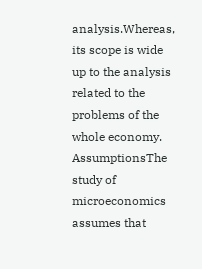analysis.Whereas, its scope is wide up to the analysis related to the problems of the whole economy.
AssumptionsThe study of microeconomics assumes that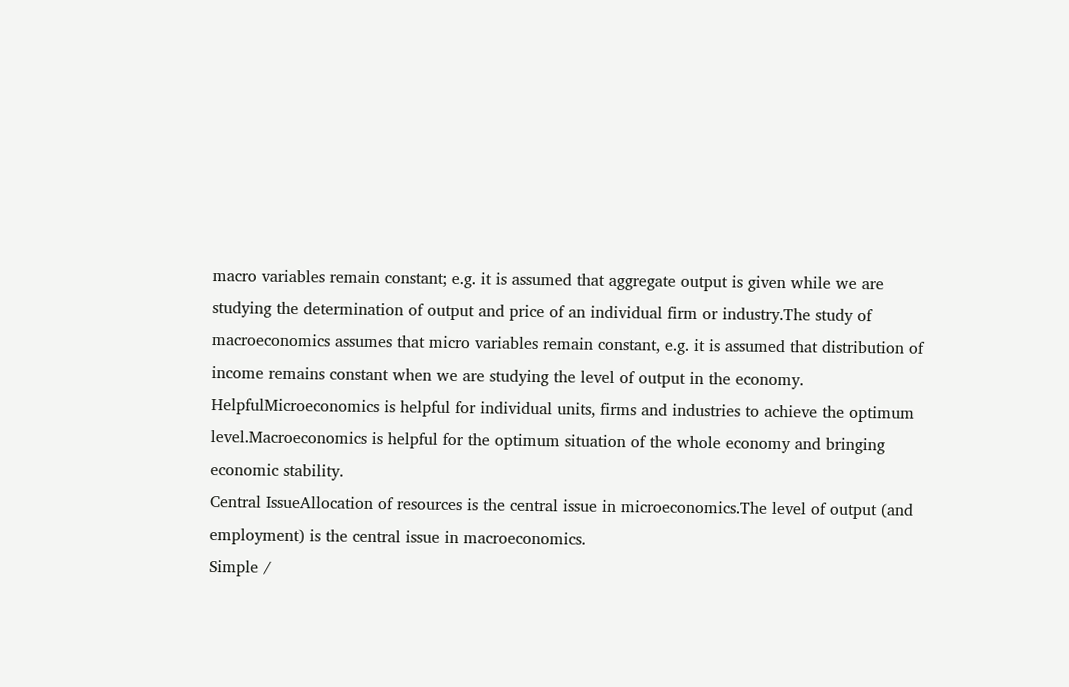macro variables remain constant; e.g. it is assumed that aggregate output is given while we are studying the determination of output and price of an individual firm or industry.The study of macroeconomics assumes that micro variables remain constant, e.g. it is assumed that distribution of income remains constant when we are studying the level of output in the economy.
HelpfulMicroeconomics is helpful for individual units, firms and industries to achieve the optimum level.Macroeconomics is helpful for the optimum situation of the whole economy and bringing economic stability.
Central IssueAllocation of resources is the central issue in microeconomics.The level of output (and employment) is the central issue in macroeconomics.
Simple /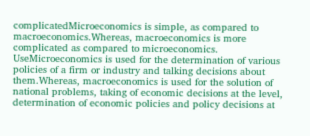complicatedMicroeconomics is simple, as compared to macroeconomics.Whereas, macroeconomics is more complicated as compared to microeconomics.
UseMicroeconomics is used for the determination of various policies of a firm or industry and talking decisions about them.Whereas, macroeconomics is used for the solution of national problems, taking of economic decisions at the level, determination of economic policies and policy decisions at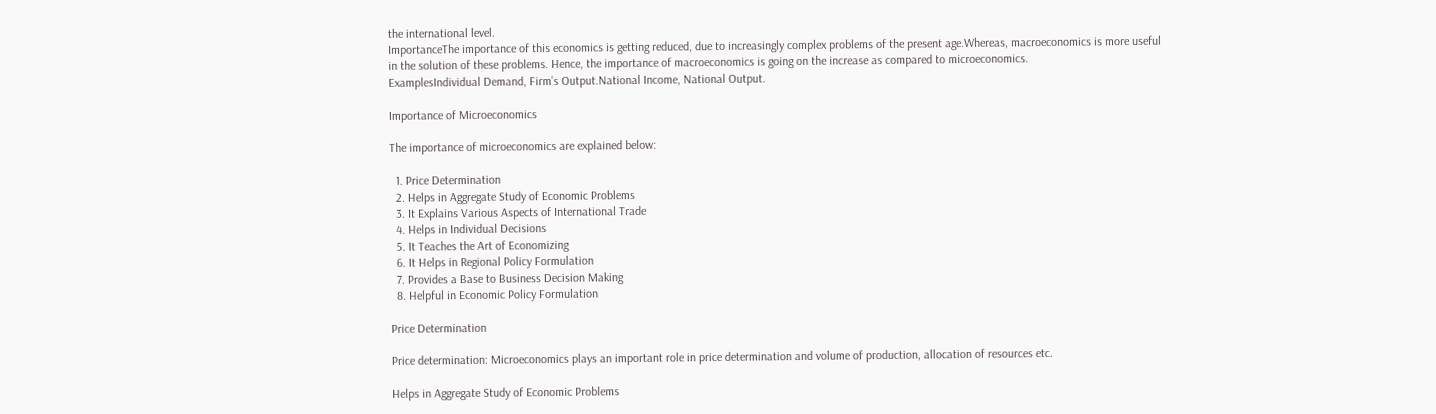the international level.
ImportanceThe importance of this economics is getting reduced, due to increasingly complex problems of the present age.Whereas, macroeconomics is more useful in the solution of these problems. Hence, the importance of macroeconomics is going on the increase as compared to microeconomics.
ExamplesIndividual Demand, Firm’s Output.National Income, National Output.

Importance of Microeconomics

The importance of microeconomics are explained below:

  1. Price Determination
  2. Helps in Aggregate Study of Economic Problems
  3. It Explains Various Aspects of International Trade
  4. Helps in Individual Decisions
  5. It Teaches the Art of Economizing
  6. It Helps in Regional Policy Formulation
  7. Provides a Base to Business Decision Making
  8. Helpful in Economic Policy Formulation

Price Determination

Price determination: Microeconomics plays an important role in price determination and volume of production, allocation of resources etc.

Helps in Aggregate Study of Economic Problems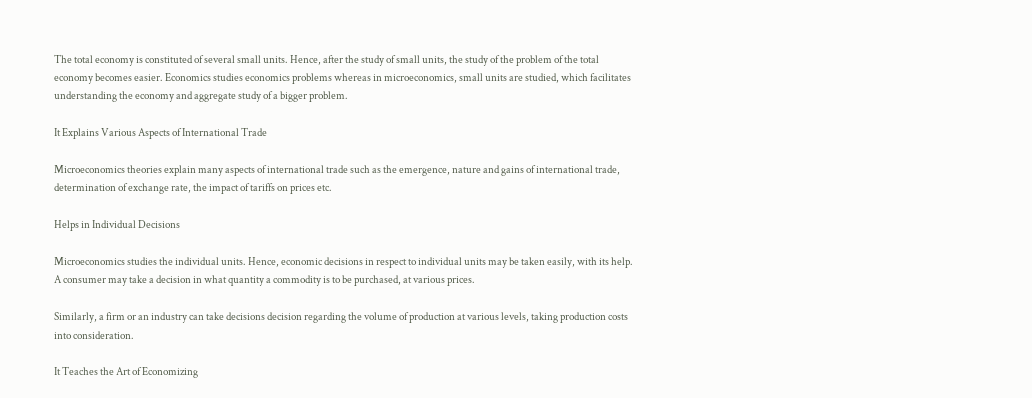The total economy is constituted of several small units. Hence, after the study of small units, the study of the problem of the total economy becomes easier. Economics studies economics problems whereas in microeconomics, small units are studied, which facilitates understanding the economy and aggregate study of a bigger problem.

It Explains Various Aspects of International Trade

Microeconomics theories explain many aspects of international trade such as the emergence, nature and gains of international trade, determination of exchange rate, the impact of tariffs on prices etc.

Helps in Individual Decisions

Microeconomics studies the individual units. Hence, economic decisions in respect to individual units may be taken easily, with its help. A consumer may take a decision in what quantity a commodity is to be purchased, at various prices.

Similarly, a firm or an industry can take decisions decision regarding the volume of production at various levels, taking production costs into consideration.

It Teaches the Art of Economizing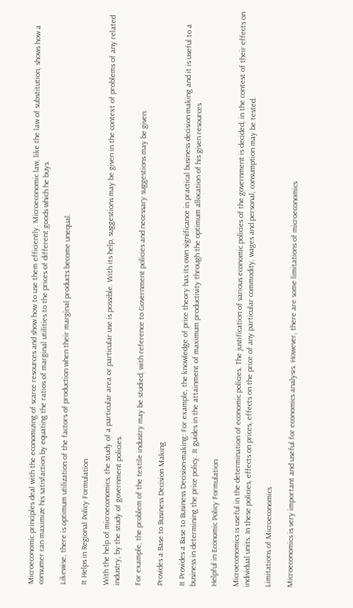Microeconomic principles deal with the economizing of scarce resources and show how to use them efficiently. Microeconomic law, like the law of substitution, shows how a consumer can maximize his satisfaction by equating the ratios of marginal utilities to the prices of different goods which he buys.

Likewise, there is optimum utilization of the factors of production when their marginal products become unequal.

It Helps in Regional Policy Formulation

With the help of microeconomics, the study of a particular area or particular use is possible. With its help, suggestions may be given in the context of problems of any related industry, by the study of government policies.

For example, the problem of the textile industry may be studied, with reference to Government policies and necessary suggestions may be given.

Provides a Base to Business Decision Making

It Provides a Base to Business Decision-making: For example, the knowledge of price theory has its own significance in practical business decision-making and it is useful to a business in determining the price policy. It guides in the attainment of maximum productivity through the optimum allocation of his given resources.

Helpful in Economic Policy Formulation

Microeconomics is useful in the determination of economic policies. The justification of various economic policies of the government is decided, in the contest of their effects on individual units. In these policies, effects on prices, effects on the price of any particular commodity, wages and personal, consumption may be tested.

Limitations of Microeconomics

Microeconomics is very important and useful for economics analysis. However, there are some limitations of microeconomics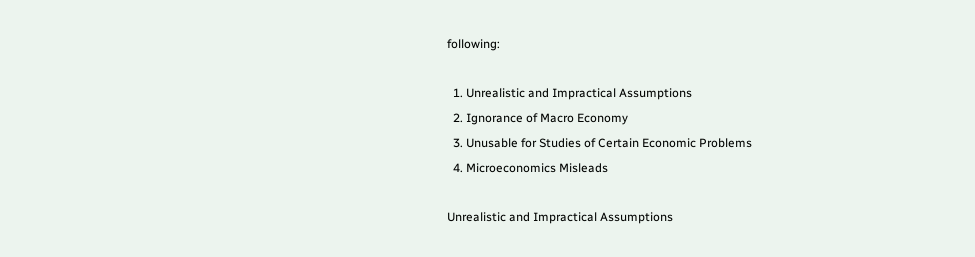following:

  1. Unrealistic and Impractical Assumptions
  2. Ignorance of Macro Economy
  3. Unusable for Studies of Certain Economic Problems
  4. Microeconomics Misleads

Unrealistic and Impractical Assumptions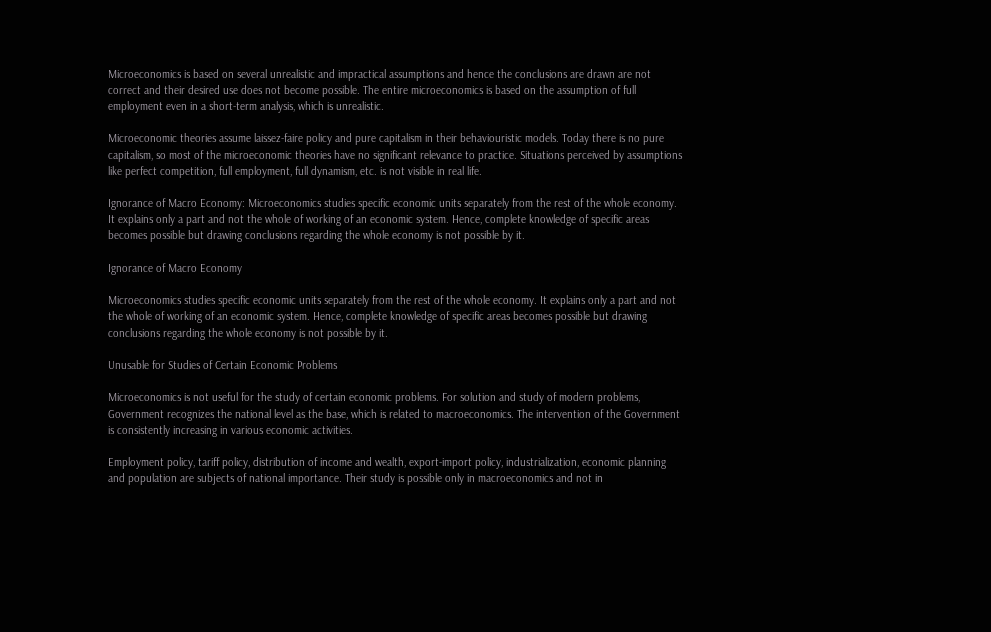Microeconomics is based on several unrealistic and impractical assumptions and hence the conclusions are drawn are not correct and their desired use does not become possible. The entire microeconomics is based on the assumption of full employment even in a short-term analysis, which is unrealistic.

Microeconomic theories assume laissez-faire policy and pure capitalism in their behaviouristic models. Today there is no pure capitalism, so most of the microeconomic theories have no significant relevance to practice. Situations perceived by assumptions like perfect competition, full employment, full dynamism, etc. is not visible in real life.

Ignorance of Macro Economy: Microeconomics studies specific economic units separately from the rest of the whole economy. It explains only a part and not the whole of working of an economic system. Hence, complete knowledge of specific areas becomes possible but drawing conclusions regarding the whole economy is not possible by it.

Ignorance of Macro Economy

Microeconomics studies specific economic units separately from the rest of the whole economy. It explains only a part and not the whole of working of an economic system. Hence, complete knowledge of specific areas becomes possible but drawing conclusions regarding the whole economy is not possible by it.

Unusable for Studies of Certain Economic Problems

Microeconomics is not useful for the study of certain economic problems. For solution and study of modern problems, Government recognizes the national level as the base, which is related to macroeconomics. The intervention of the Government is consistently increasing in various economic activities.

Employment policy, tariff policy, distribution of income and wealth, export-import policy, industrialization, economic planning and population are subjects of national importance. Their study is possible only in macroeconomics and not in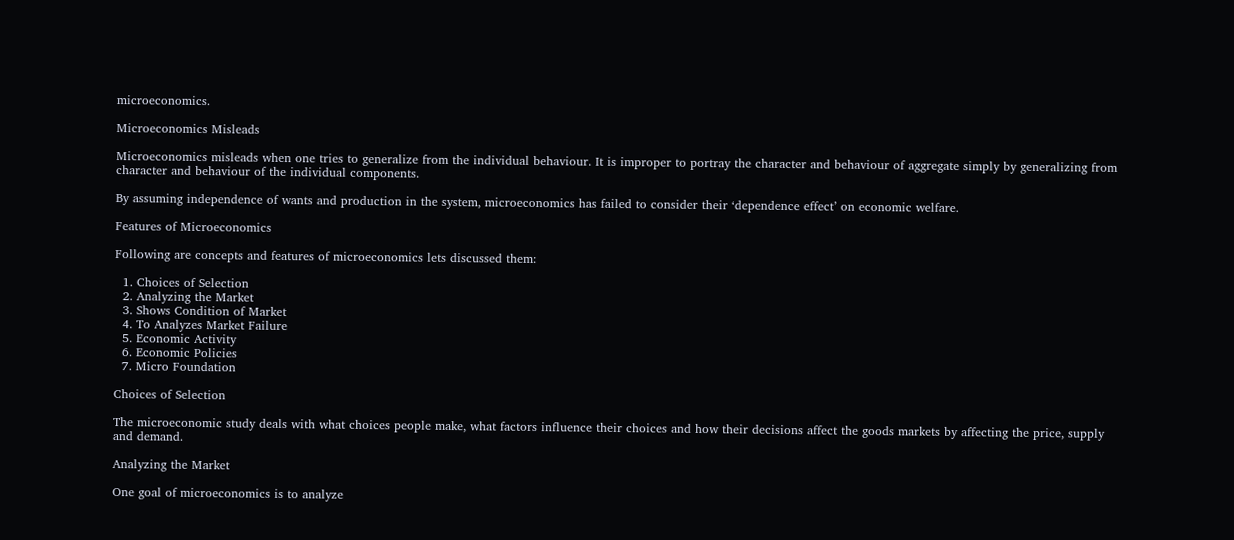microeconomics.

Microeconomics Misleads

Microeconomics misleads when one tries to generalize from the individual behaviour. It is improper to portray the character and behaviour of aggregate simply by generalizing from character and behaviour of the individual components.

By assuming independence of wants and production in the system, microeconomics has failed to consider their ‘dependence effect’ on economic welfare.

Features of Microeconomics

Following are concepts and features of microeconomics lets discussed them:

  1. Choices of Selection
  2. Analyzing the Market
  3. Shows Condition of Market
  4. To Analyzes Market Failure
  5. Economic Activity
  6. Economic Policies
  7. Micro Foundation

Choices of Selection

The microeconomic study deals with what choices people make, what factors influence their choices and how their decisions affect the goods markets by affecting the price, supply and demand.

Analyzing the Market

One goal of microeconomics is to analyze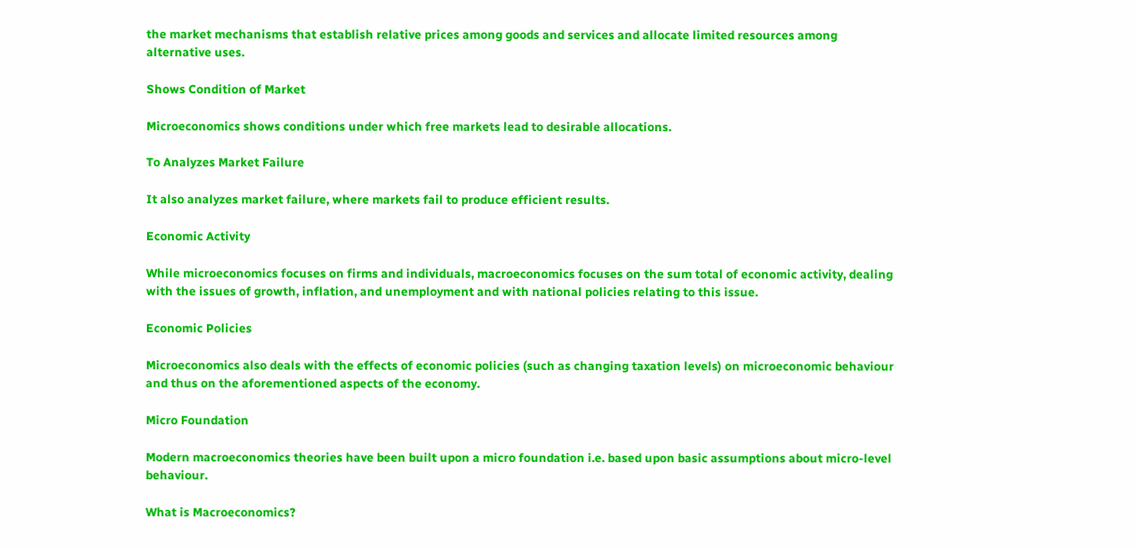the market mechanisms that establish relative prices among goods and services and allocate limited resources among alternative uses.

Shows Condition of Market

Microeconomics shows conditions under which free markets lead to desirable allocations.

To Analyzes Market Failure

It also analyzes market failure, where markets fail to produce efficient results.

Economic Activity

While microeconomics focuses on firms and individuals, macroeconomics focuses on the sum total of economic activity, dealing with the issues of growth, inflation, and unemployment and with national policies relating to this issue.

Economic Policies

Microeconomics also deals with the effects of economic policies (such as changing taxation levels) on microeconomic behaviour and thus on the aforementioned aspects of the economy.

Micro Foundation

Modern macroeconomics theories have been built upon a micro foundation i.e. based upon basic assumptions about micro-level behaviour.

What is Macroeconomics?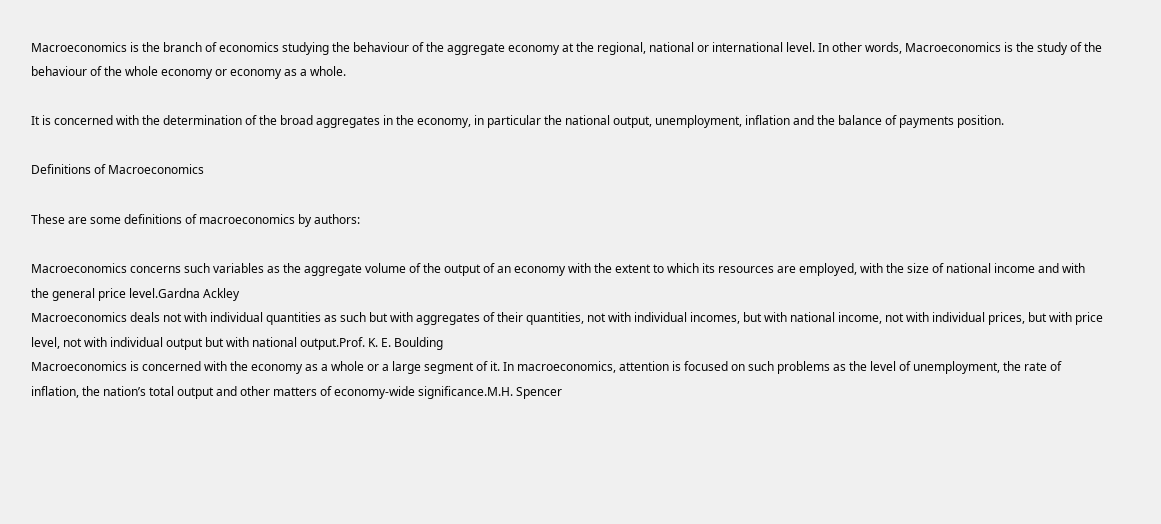Macroeconomics is the branch of economics studying the behaviour of the aggregate economy at the regional, national or international level. In other words, Macroeconomics is the study of the behaviour of the whole economy or economy as a whole.

It is concerned with the determination of the broad aggregates in the economy, in particular the national output, unemployment, inflation and the balance of payments position.

Definitions of Macroeconomics

These are some definitions of macroeconomics by authors:

Macroeconomics concerns such variables as the aggregate volume of the output of an economy with the extent to which its resources are employed, with the size of national income and with the general price level.Gardna Ackley
Macroeconomics deals not with individual quantities as such but with aggregates of their quantities, not with individual incomes, but with national income, not with individual prices, but with price level, not with individual output but with national output.Prof. K. E. Boulding
Macroeconomics is concerned with the economy as a whole or a large segment of it. In macroeconomics, attention is focused on such problems as the level of unemployment, the rate of inflation, the nation’s total output and other matters of economy-wide significance.M.H. Spencer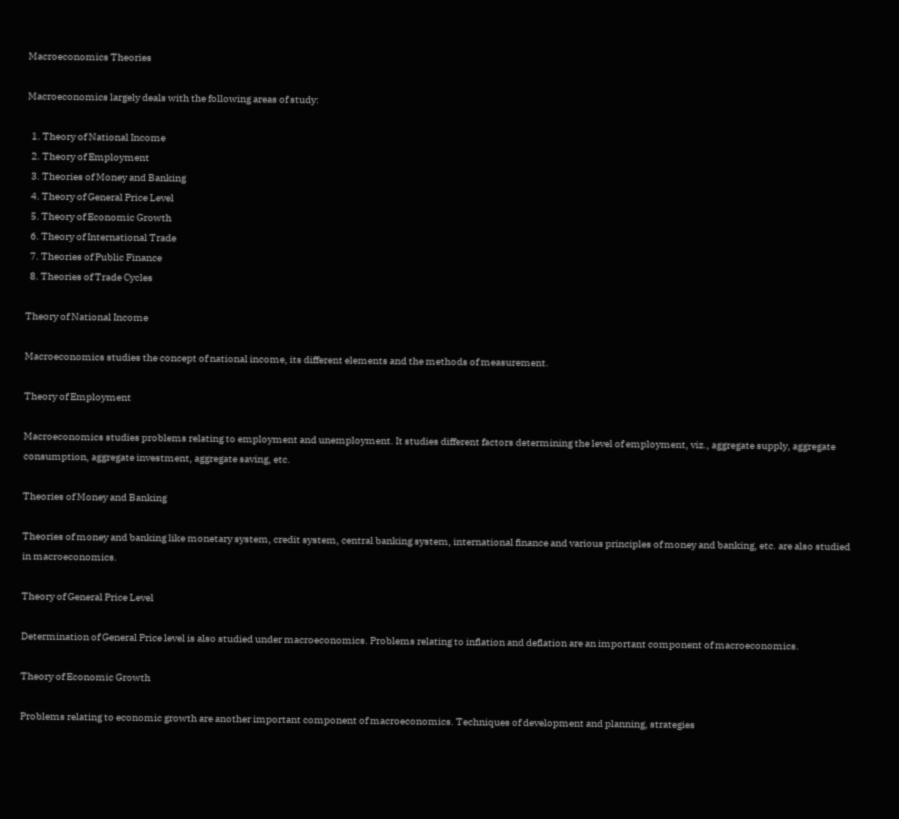Macroeconomics Theories

Macroeconomics largely deals with the following areas of study:

  1. Theory of National Income
  2. Theory of Employment
  3. Theories of Money and Banking
  4. Theory of General Price Level
  5. Theory of Economic Growth
  6. Theory of International Trade
  7. Theories of Public Finance
  8. Theories of Trade Cycles

Theory of National Income

Macroeconomics studies the concept of national income, its different elements and the methods of measurement.

Theory of Employment

Macroeconomics studies problems relating to employment and unemployment. It studies different factors determining the level of employment, viz., aggregate supply, aggregate consumption, aggregate investment, aggregate saving, etc.

Theories of Money and Banking

Theories of money and banking like monetary system, credit system, central banking system, international finance and various principles of money and banking, etc. are also studied in macroeconomics.

Theory of General Price Level

Determination of General Price level is also studied under macroeconomics. Problems relating to inflation and deflation are an important component of macroeconomics.

Theory of Economic Growth

Problems relating to economic growth are another important component of macroeconomics. Techniques of development and planning, strategies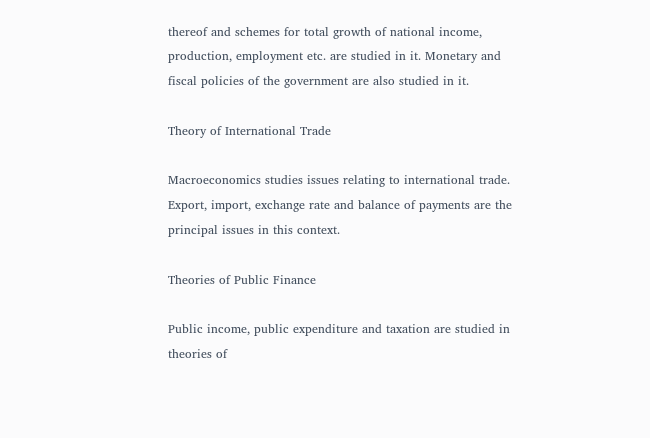thereof and schemes for total growth of national income, production, employment etc. are studied in it. Monetary and fiscal policies of the government are also studied in it.

Theory of International Trade

Macroeconomics studies issues relating to international trade. Export, import, exchange rate and balance of payments are the principal issues in this context.

Theories of Public Finance

Public income, public expenditure and taxation are studied in theories of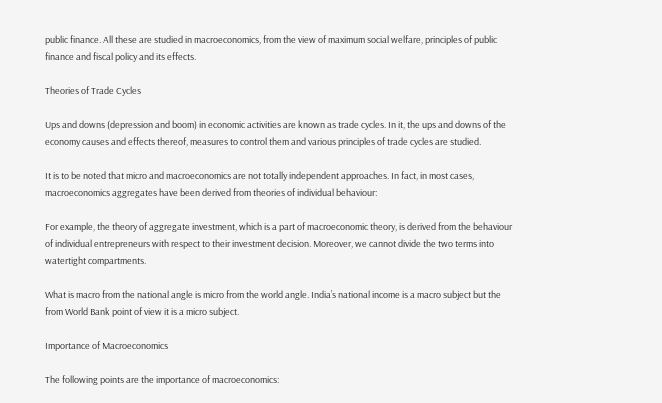public finance. All these are studied in macroeconomics, from the view of maximum social welfare, principles of public finance and fiscal policy and its effects.

Theories of Trade Cycles

Ups and downs (depression and boom) in economic activities are known as trade cycles. In it, the ups and downs of the economy causes and effects thereof, measures to control them and various principles of trade cycles are studied.

It is to be noted that micro and macroeconomics are not totally independent approaches. In fact, in most cases, macroeconomics aggregates have been derived from theories of individual behaviour:

For example, the theory of aggregate investment, which is a part of macroeconomic theory, is derived from the behaviour of individual entrepreneurs with respect to their investment decision. Moreover, we cannot divide the two terms into watertight compartments.

What is macro from the national angle is micro from the world angle. India’s national income is a macro subject but the from World Bank point of view it is a micro subject.

Importance of Macroeconomics

The following points are the importance of macroeconomics: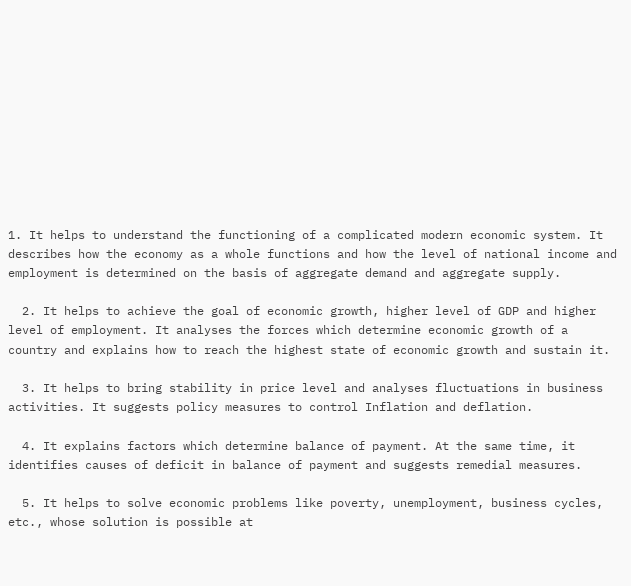1. It helps to understand the functioning of a complicated modern economic system. It describes how the economy as a whole functions and how the level of national income and employment is determined on the basis of aggregate demand and aggregate supply.

  2. It helps to achieve the goal of economic growth, higher level of GDP and higher level of employment. It analyses the forces which determine economic growth of a country and explains how to reach the highest state of economic growth and sustain it.

  3. It helps to bring stability in price level and analyses fluctuations in business activities. It suggests policy measures to control Inflation and deflation.

  4. It explains factors which determine balance of payment. At the same time, it identifies causes of deficit in balance of payment and suggests remedial measures.

  5. It helps to solve economic problems like poverty, unemployment, business cycles, etc., whose solution is possible at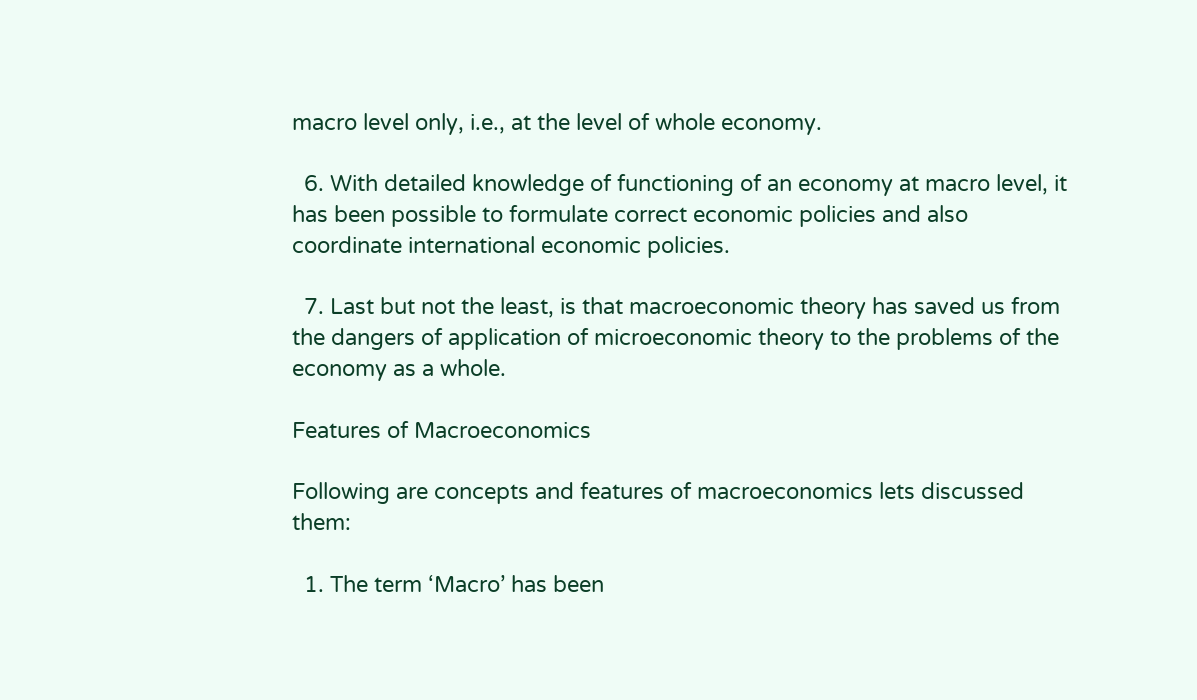macro level only, i.e., at the level of whole economy.

  6. With detailed knowledge of functioning of an economy at macro level, it has been possible to formulate correct economic policies and also coordinate international economic policies.

  7. Last but not the least, is that macroeconomic theory has saved us from the dangers of application of microeconomic theory to the problems of the economy as a whole.

Features of Macroeconomics

Following are concepts and features of macroeconomics lets discussed them:

  1. The term ‘Macro’ has been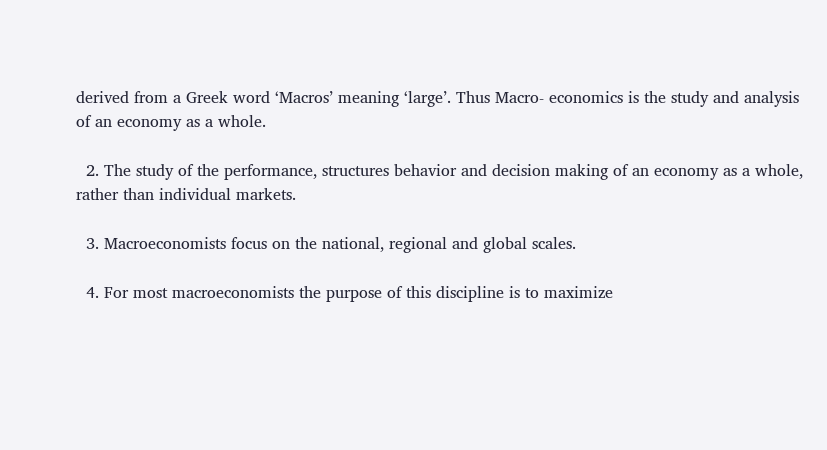derived from a Greek word ‘Macros’ meaning ‘large’. Thus Macro- economics is the study and analysis of an economy as a whole.

  2. The study of the performance, structures behavior and decision making of an economy as a whole, rather than individual markets.

  3. Macroeconomists focus on the national, regional and global scales.

  4. For most macroeconomists the purpose of this discipline is to maximize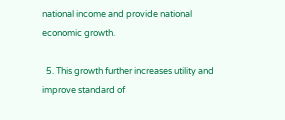national income and provide national economic growth.

  5. This growth further increases utility and improve standard of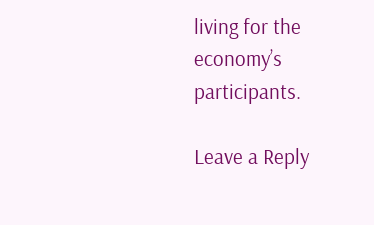living for the economy’s participants.

Leave a Reply